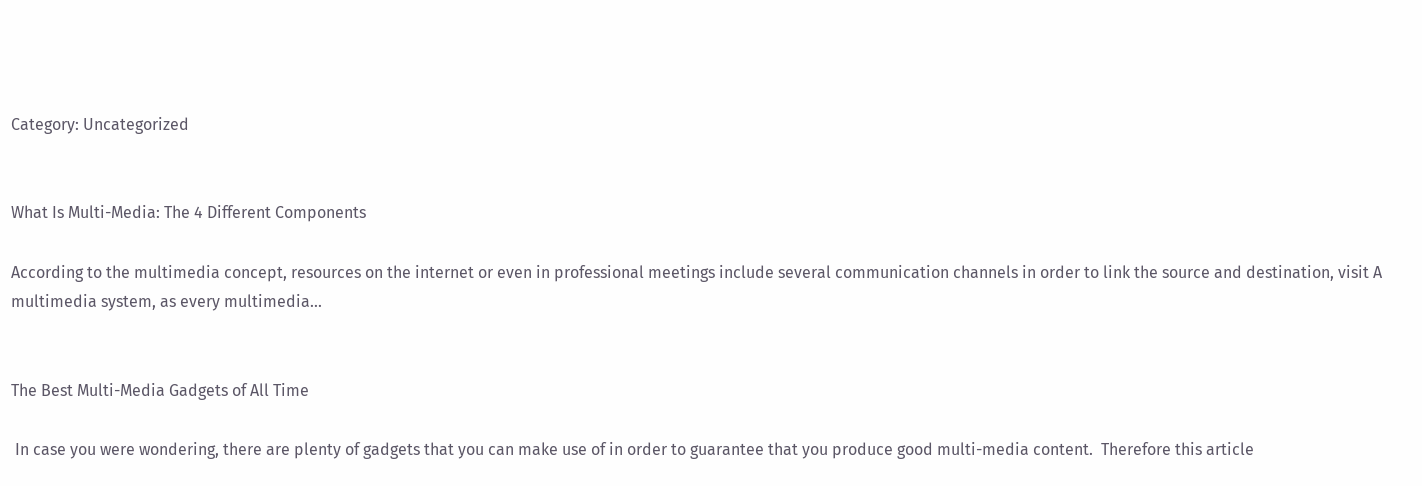Category: Uncategorized


What Is Multi-Media: The 4 Different Components

According to the multimedia concept, resources on the internet or even in professional meetings include several communication channels in order to link the source and destination, visit A multimedia system, as every multimedia...


The Best Multi-Media Gadgets of All Time

 In case you were wondering, there are plenty of gadgets that you can make use of in order to guarantee that you produce good multi-media content.  Therefore this article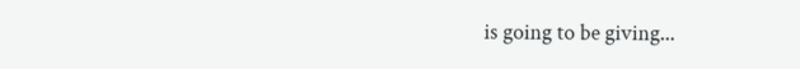is going to be giving...